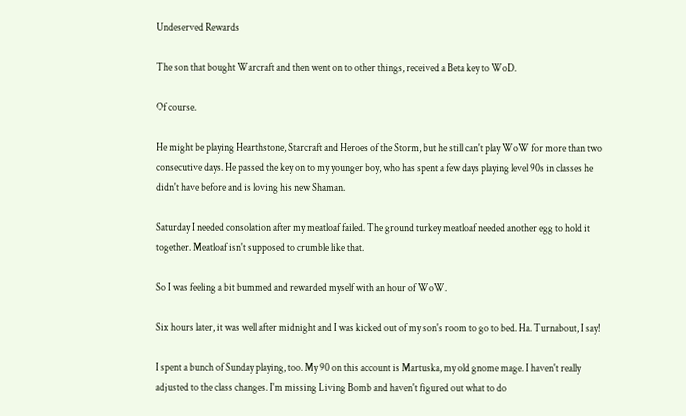Undeserved Rewards

The son that bought Warcraft and then went on to other things, received a Beta key to WoD.

Of course.

He might be playing Hearthstone, Starcraft and Heroes of the Storm, but he still can't play WoW for more than two consecutive days. He passed the key on to my younger boy, who has spent a few days playing level 90s in classes he didn't have before and is loving his new Shaman.

Saturday I needed consolation after my meatloaf failed. The ground turkey meatloaf needed another egg to hold it together. Meatloaf isn't supposed to crumble like that.

So I was feeling a bit bummed and rewarded myself with an hour of WoW.

Six hours later, it was well after midnight and I was kicked out of my son's room to go to bed. Ha. Turnabout, I say!

I spent a bunch of Sunday playing, too. My 90 on this account is Martuska, my old gnome mage. I haven't really adjusted to the class changes. I'm missing Living Bomb and haven't figured out what to do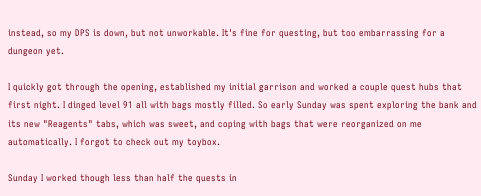instead, so my DPS is down, but not unworkable. It's fine for questing, but too embarrassing for a dungeon yet.

I quickly got through the opening, established my initial garrison and worked a couple quest hubs that first night. I dinged level 91 all with bags mostly filled. So early Sunday was spent exploring the bank and its new "Reagents" tabs, which was sweet, and coping with bags that were reorganized on me automatically. I forgot to check out my toybox.

Sunday I worked though less than half the quests in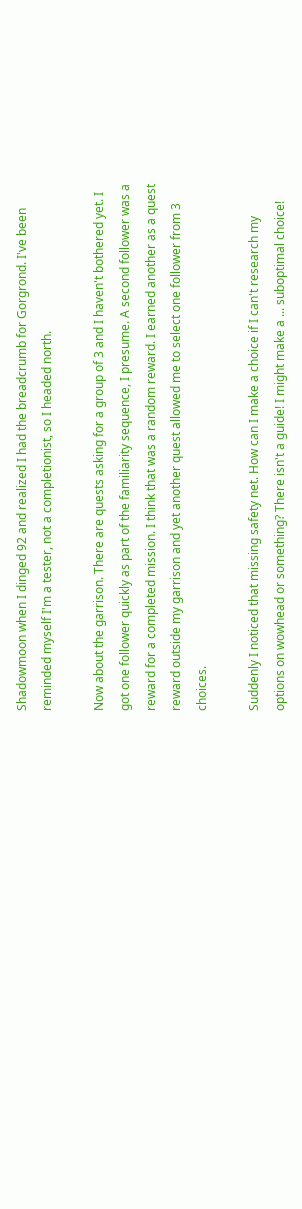Shadowmoon when I dinged 92 and realized I had the breadcrumb for Gorgrond. I've been reminded myself I'm a tester, not a completionist, so I headed north.

Now about the garrison. There are quests asking for a group of 3 and I haven't bothered yet. I got one follower quickly as part of the familiarity sequence, I presume. A second follower was a reward for a completed mission. I think that was a random reward. I earned another as a quest reward outside my garrison and yet another quest allowed me to select one follower from 3 choices.

Suddenly I noticed that missing safety net. How can I make a choice if I can't research my options on wowhead or something? There isn't a guide! I might make a ... suboptimal choice!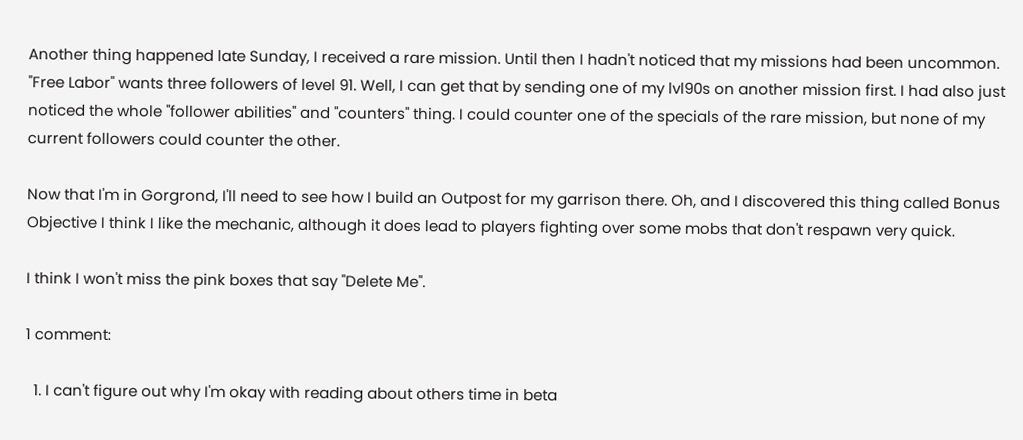Another thing happened late Sunday, I received a rare mission. Until then I hadn't noticed that my missions had been uncommon. "Free Labor" wants three followers of level 91. Well, I can get that by sending one of my lvl90s on another mission first. I had also just noticed the whole "follower abilities" and "counters" thing. I could counter one of the specials of the rare mission, but none of my current followers could counter the other.

Now that I'm in Gorgrond, I'll need to see how I build an Outpost for my garrison there. Oh, and I discovered this thing called Bonus Objective I think I like the mechanic, although it does lead to players fighting over some mobs that don't respawn very quick.

I think I won't miss the pink boxes that say "Delete Me".

1 comment:

  1. I can't figure out why I'm okay with reading about others time in beta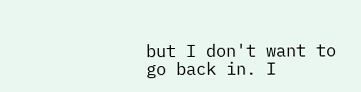but I don't want to go back in. I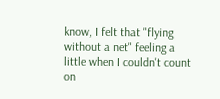know, I felt that "flying without a net" feeling a little when I couldn't count on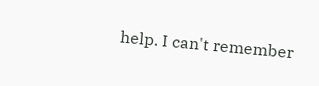help. I can't remember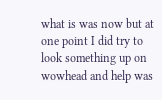what is was now but at one point I did try to look something up on wowhead and help was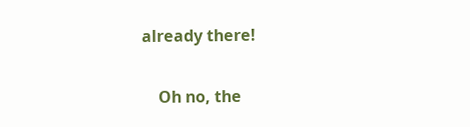already there!

    Oh no, the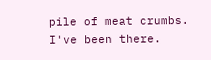pile of meat crumbs. I've been there.